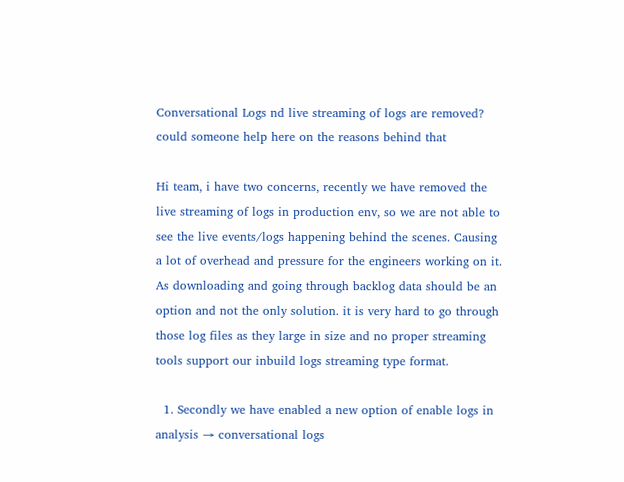Conversational Logs nd live streaming of logs are removed? could someone help here on the reasons behind that

Hi team, i have two concerns, recently we have removed the live streaming of logs in production env, so we are not able to see the live events/logs happening behind the scenes. Causing a lot of overhead and pressure for the engineers working on it.
As downloading and going through backlog data should be an option and not the only solution. it is very hard to go through those log files as they large in size and no proper streaming tools support our inbuild logs streaming type format.

  1. Secondly we have enabled a new option of enable logs in analysis → conversational logs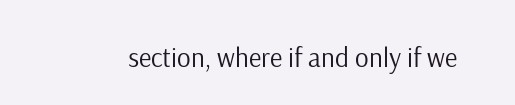section, where if and only if we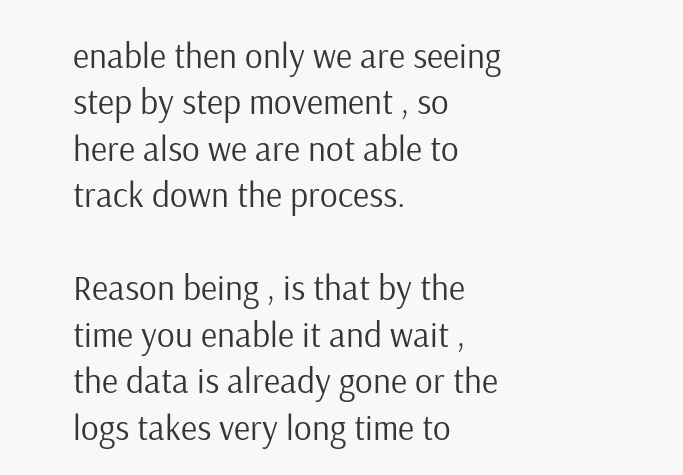enable then only we are seeing step by step movement , so here also we are not able to track down the process.

Reason being , is that by the time you enable it and wait , the data is already gone or the logs takes very long time to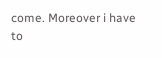come. Moreover i have to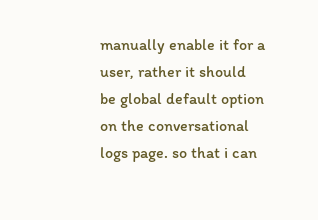manually enable it for a user, rather it should be global default option on the conversational logs page. so that i can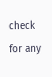check for any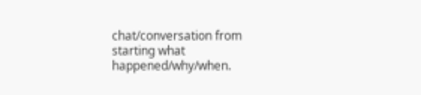chat/conversation from starting what happened/why/when.